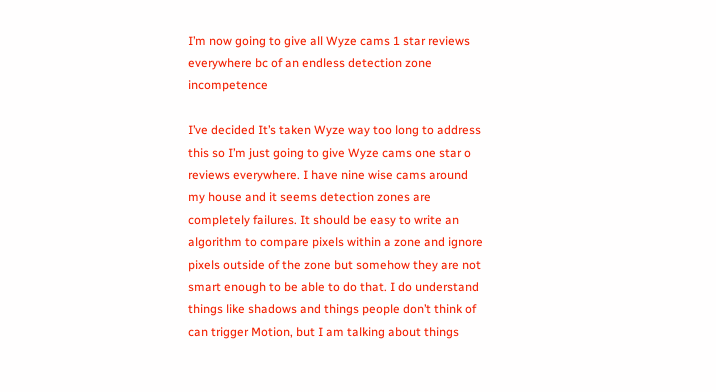I’m now going to give all Wyze cams 1 star reviews everywhere bc of an endless detection zone incompetence

I’ve decided It’s taken Wyze way too long to address this so I’m just going to give Wyze cams one star o reviews everywhere. I have nine wise cams around my house and it seems detection zones are completely failures. It should be easy to write an algorithm to compare pixels within a zone and ignore pixels outside of the zone but somehow they are not smart enough to be able to do that. I do understand things like shadows and things people don’t think of can trigger Motion, but I am talking about things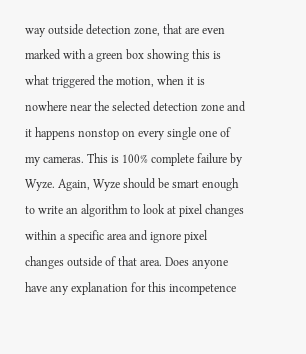way outside detection zone, that are even marked with a green box showing this is what triggered the motion, when it is nowhere near the selected detection zone and it happens nonstop on every single one of my cameras. This is 100% complete failure by Wyze. Again, Wyze should be smart enough to write an algorithm to look at pixel changes within a specific area and ignore pixel changes outside of that area. Does anyone have any explanation for this incompetence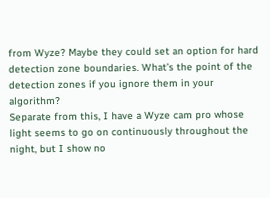from Wyze? Maybe they could set an option for hard detection zone boundaries. What’s the point of the detection zones if you ignore them in your algorithm?
Separate from this, I have a Wyze cam pro whose light seems to go on continuously throughout the night, but I show no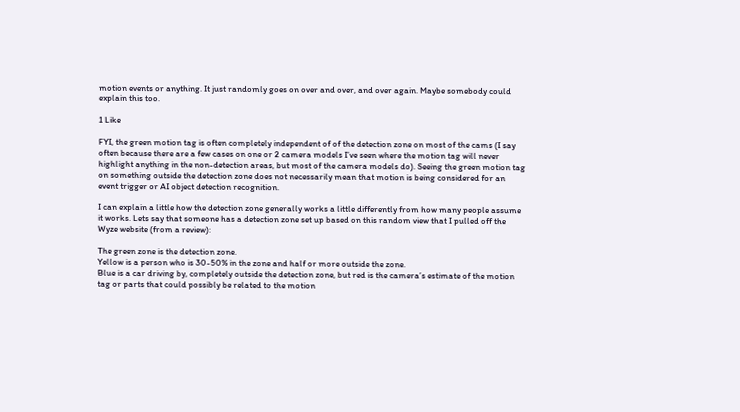motion events or anything. It just randomly goes on over and over, and over again. Maybe somebody could explain this too.

1 Like

FYI, the green motion tag is often completely independent of of the detection zone on most of the cams (I say often because there are a few cases on one or 2 camera models I’ve seen where the motion tag will never highlight anything in the non-detection areas, but most of the camera models do). Seeing the green motion tag on something outside the detection zone does not necessarily mean that motion is being considered for an event trigger or AI object detection recognition.

I can explain a little how the detection zone generally works a little differently from how many people assume it works. Lets say that someone has a detection zone set up based on this random view that I pulled off the Wyze website (from a review):

The green zone is the detection zone.
Yellow is a person who is 30-50% in the zone and half or more outside the zone.
Blue is a car driving by, completely outside the detection zone, but red is the camera’s estimate of the motion tag or parts that could possibly be related to the motion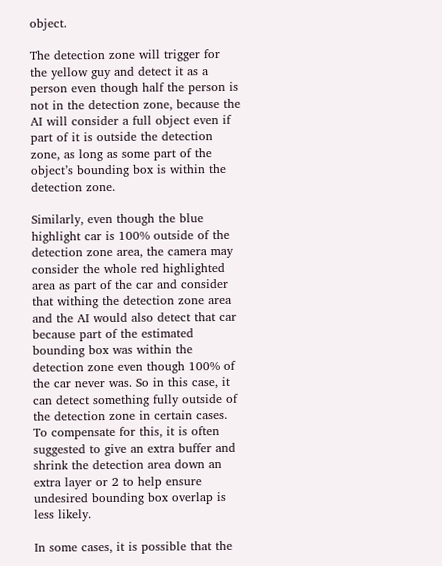object.

The detection zone will trigger for the yellow guy and detect it as a person even though half the person is not in the detection zone, because the AI will consider a full object even if part of it is outside the detection zone, as long as some part of the object’s bounding box is within the detection zone.

Similarly, even though the blue highlight car is 100% outside of the detection zone area, the camera may consider the whole red highlighted area as part of the car and consider that withing the detection zone area and the AI would also detect that car because part of the estimated bounding box was within the detection zone even though 100% of the car never was. So in this case, it can detect something fully outside of the detection zone in certain cases. To compensate for this, it is often suggested to give an extra buffer and shrink the detection area down an extra layer or 2 to help ensure undesired bounding box overlap is less likely.

In some cases, it is possible that the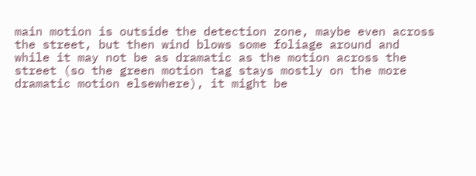main motion is outside the detection zone, maybe even across the street, but then wind blows some foliage around and while it may not be as dramatic as the motion across the street (so the green motion tag stays mostly on the more dramatic motion elsewhere), it might be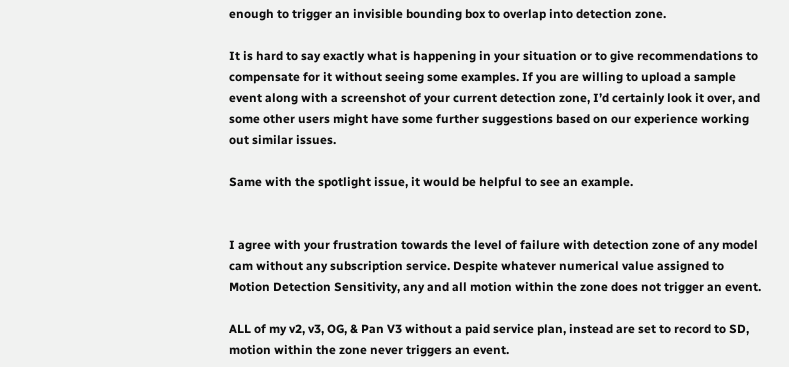enough to trigger an invisible bounding box to overlap into detection zone.

It is hard to say exactly what is happening in your situation or to give recommendations to compensate for it without seeing some examples. If you are willing to upload a sample event along with a screenshot of your current detection zone, I’d certainly look it over, and some other users might have some further suggestions based on our experience working out similar issues.

Same with the spotlight issue, it would be helpful to see an example.


I agree with your frustration towards the level of failure with detection zone of any model cam without any subscription service. Despite whatever numerical value assigned to Motion Detection Sensitivity, any and all motion within the zone does not trigger an event.

ALL of my v2, v3, OG, & Pan V3 without a paid service plan, instead are set to record to SD, motion within the zone never triggers an event.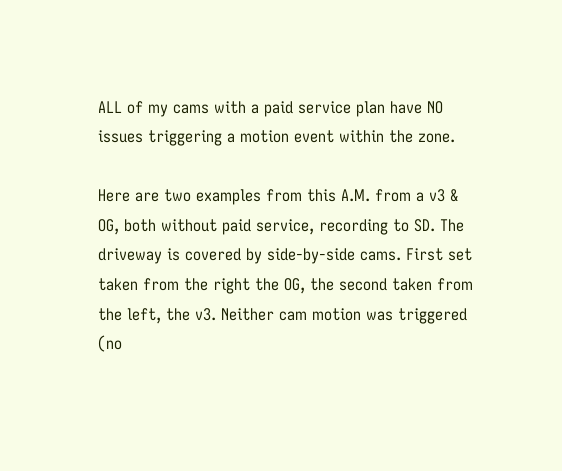ALL of my cams with a paid service plan have NO issues triggering a motion event within the zone.

Here are two examples from this A.M. from a v3 & OG, both without paid service, recording to SD. The driveway is covered by side-by-side cams. First set taken from the right the OG, the second taken from the left, the v3. Neither cam motion was triggered (no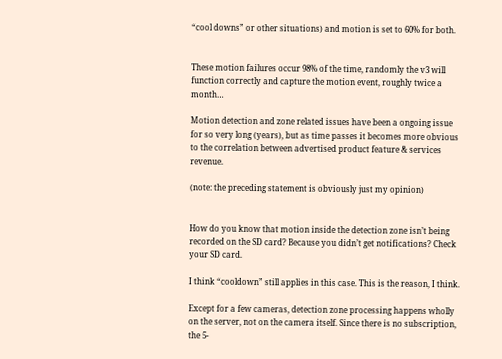“cool downs” or other situations) and motion is set to 60% for both.


These motion failures occur 98% of the time, randomly the v3 will function correctly and capture the motion event, roughly twice a month…

Motion detection and zone related issues have been a ongoing issue for so very long (years), but as time passes it becomes more obvious to the correlation between advertised product feature & services revenue.

(note: the preceding statement is obviously just my opinion)


How do you know that motion inside the detection zone isn’t being recorded on the SD card? Because you didn’t get notifications? Check your SD card.

I think “cooldown” still applies in this case. This is the reason, I think.

Except for a few cameras, detection zone processing happens wholly on the server, not on the camera itself. Since there is no subscription, the 5-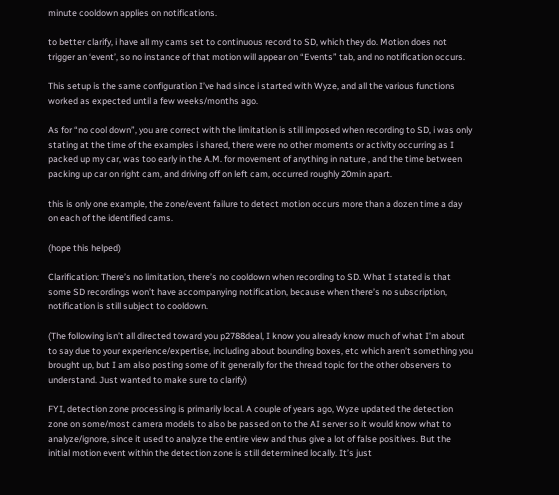minute cooldown applies on notifications.

to better clarify, i have all my cams set to continuous record to SD, which they do. Motion does not trigger an ‘event’, so no instance of that motion will appear on “Events” tab, and no notification occurs.

This setup is the same configuration I’ve had since i started with Wyze, and all the various functions worked as expected until a few weeks/months ago.

As for “no cool down”, you are correct with the limitation is still imposed when recording to SD, i was only stating at the time of the examples i shared, there were no other moments or activity occurring as I packed up my car, was too early in the A.M. for movement of anything in nature , and the time between packing up car on right cam, and driving off on left cam, occurred roughly 20min apart.

this is only one example, the zone/event failure to detect motion occurs more than a dozen time a day on each of the identified cams.

(hope this helped)

Clarification: There’s no limitation, there’s no cooldown when recording to SD. What I stated is that some SD recordings won’t have accompanying notification, because when there’s no subscription, notification is still subject to cooldown.

(The following isn’t all directed toward you p2788deal, I know you already know much of what I’m about to say due to your experience/expertise, including about bounding boxes, etc which aren’t something you brought up, but I am also posting some of it generally for the thread topic for the other observers to understand. Just wanted to make sure to clarify)

FYI, detection zone processing is primarily local. A couple of years ago, Wyze updated the detection zone on some/most camera models to also be passed on to the AI server so it would know what to analyze/ignore, since it used to analyze the entire view and thus give a lot of false positives. But the initial motion event within the detection zone is still determined locally. It’s just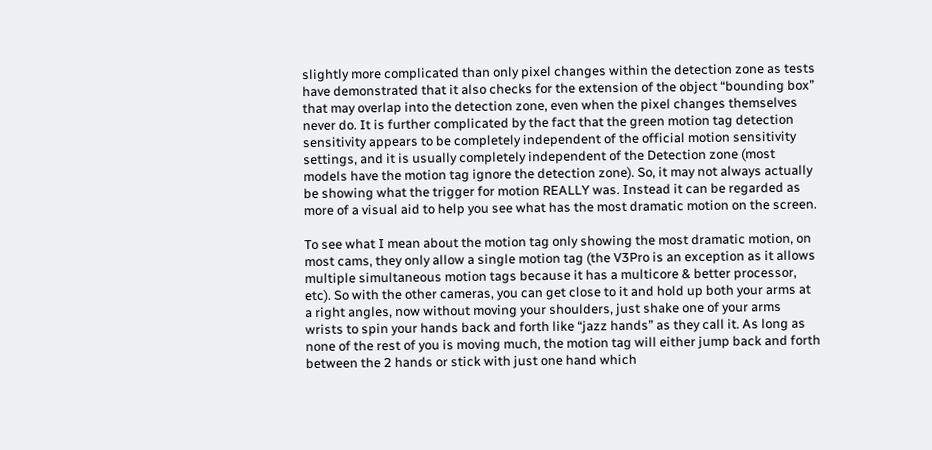slightly more complicated than only pixel changes within the detection zone as tests have demonstrated that it also checks for the extension of the object “bounding box” that may overlap into the detection zone, even when the pixel changes themselves never do. It is further complicated by the fact that the green motion tag detection sensitivity appears to be completely independent of the official motion sensitivity settings, and it is usually completely independent of the Detection zone (most models have the motion tag ignore the detection zone). So, it may not always actually be showing what the trigger for motion REALLY was. Instead it can be regarded as more of a visual aid to help you see what has the most dramatic motion on the screen.

To see what I mean about the motion tag only showing the most dramatic motion, on most cams, they only allow a single motion tag (the V3Pro is an exception as it allows multiple simultaneous motion tags because it has a multicore & better processor, etc). So with the other cameras, you can get close to it and hold up both your arms at a right angles, now without moving your shoulders, just shake one of your arms wrists to spin your hands back and forth like “jazz hands” as they call it. As long as none of the rest of you is moving much, the motion tag will either jump back and forth between the 2 hands or stick with just one hand which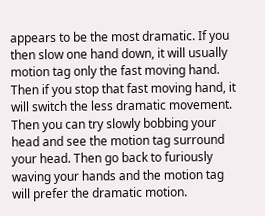appears to be the most dramatic. If you then slow one hand down, it will usually motion tag only the fast moving hand. Then if you stop that fast moving hand, it will switch the less dramatic movement. Then you can try slowly bobbing your head and see the motion tag surround your head. Then go back to furiously waving your hands and the motion tag will prefer the dramatic motion.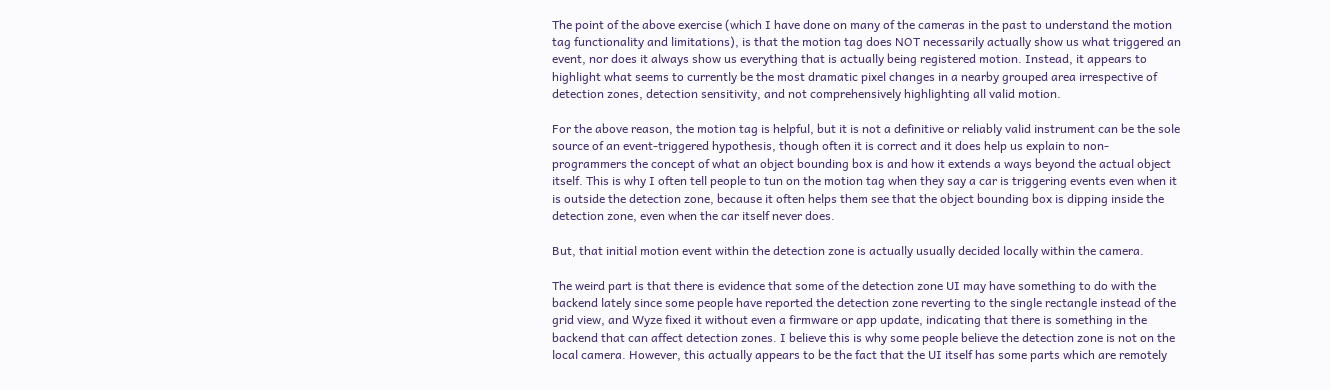The point of the above exercise (which I have done on many of the cameras in the past to understand the motion tag functionality and limitations), is that the motion tag does NOT necessarily actually show us what triggered an event, nor does it always show us everything that is actually being registered motion. Instead, it appears to highlight what seems to currently be the most dramatic pixel changes in a nearby grouped area irrespective of detection zones, detection sensitivity, and not comprehensively highlighting all valid motion.

For the above reason, the motion tag is helpful, but it is not a definitive or reliably valid instrument can be the sole source of an event-triggered hypothesis, though often it is correct and it does help us explain to non-programmers the concept of what an object bounding box is and how it extends a ways beyond the actual object itself. This is why I often tell people to tun on the motion tag when they say a car is triggering events even when it is outside the detection zone, because it often helps them see that the object bounding box is dipping inside the detection zone, even when the car itself never does.

But, that initial motion event within the detection zone is actually usually decided locally within the camera.

The weird part is that there is evidence that some of the detection zone UI may have something to do with the backend lately since some people have reported the detection zone reverting to the single rectangle instead of the grid view, and Wyze fixed it without even a firmware or app update, indicating that there is something in the backend that can affect detection zones. I believe this is why some people believe the detection zone is not on the local camera. However, this actually appears to be the fact that the UI itself has some parts which are remotely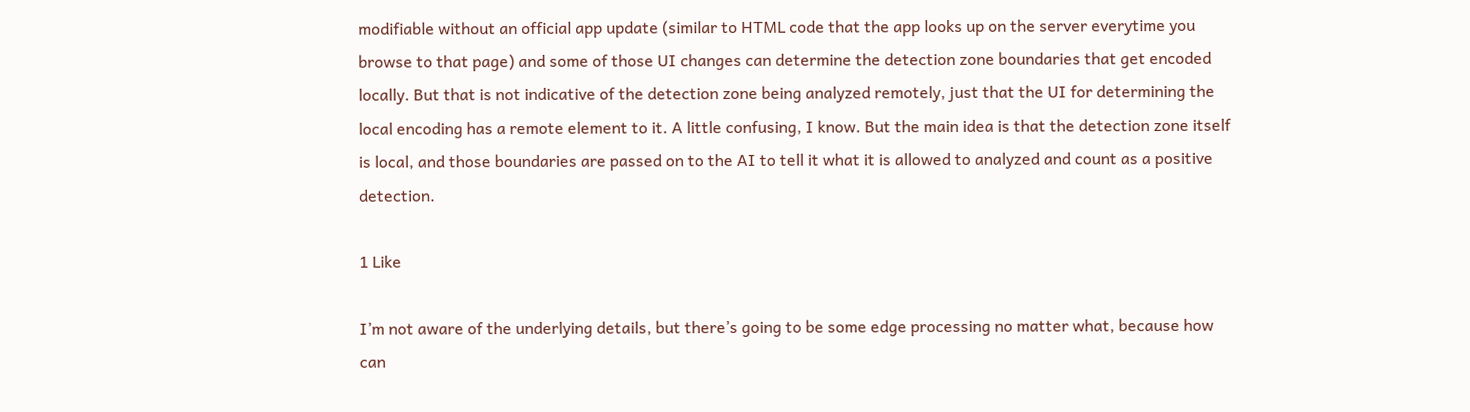modifiable without an official app update (similar to HTML code that the app looks up on the server everytime you browse to that page) and some of those UI changes can determine the detection zone boundaries that get encoded locally. But that is not indicative of the detection zone being analyzed remotely, just that the UI for determining the local encoding has a remote element to it. A little confusing, I know. But the main idea is that the detection zone itself is local, and those boundaries are passed on to the AI to tell it what it is allowed to analyzed and count as a positive detection.

1 Like

I’m not aware of the underlying details, but there’s going to be some edge processing no matter what, because how can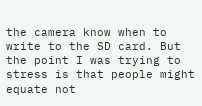the camera know when to write to the SD card. But the point I was trying to stress is that people might equate not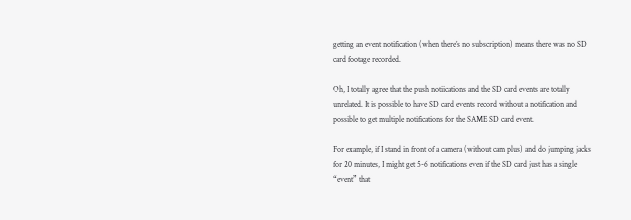getting an event notification (when there’s no subscription) means there was no SD card footage recorded.

Oh, I totally agree that the push notiications and the SD card events are totally unrelated. It is possible to have SD card events record without a notification and possible to get multiple notifications for the SAME SD card event.

For example, if I stand in front of a camera (without cam plus) and do jumping jacks for 20 minutes, I might get 5-6 notifications even if the SD card just has a single “event” that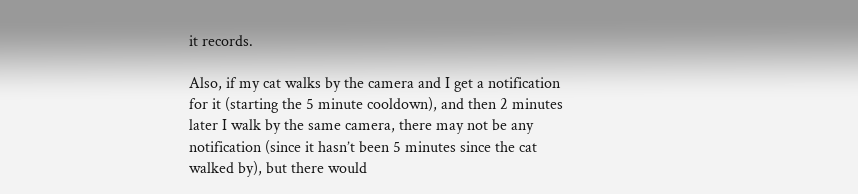it records.

Also, if my cat walks by the camera and I get a notification for it (starting the 5 minute cooldown), and then 2 minutes later I walk by the same camera, there may not be any notification (since it hasn’t been 5 minutes since the cat walked by), but there would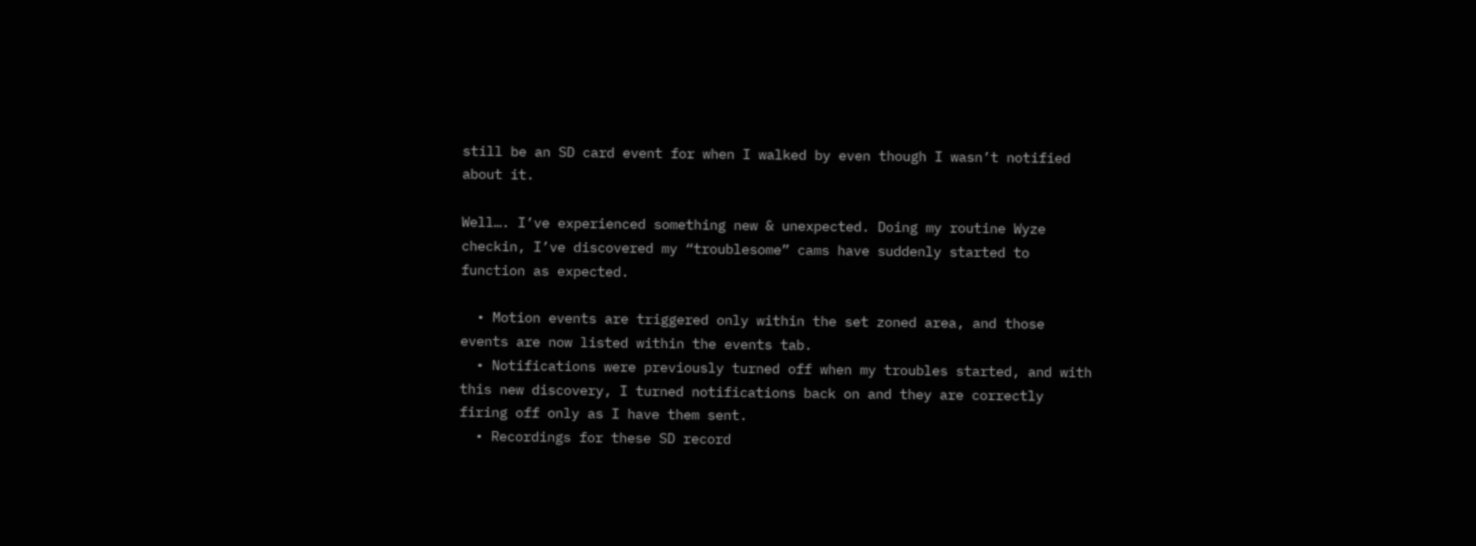still be an SD card event for when I walked by even though I wasn’t notified about it.

Well…. I’ve experienced something new & unexpected. Doing my routine Wyze checkin, I’ve discovered my “troublesome” cams have suddenly started to function as expected.

  • Motion events are triggered only within the set zoned area, and those events are now listed within the events tab.
  • Notifications were previously turned off when my troubles started, and with this new discovery, I turned notifications back on and they are correctly firing off only as I have them sent.
  • Recordings for these SD record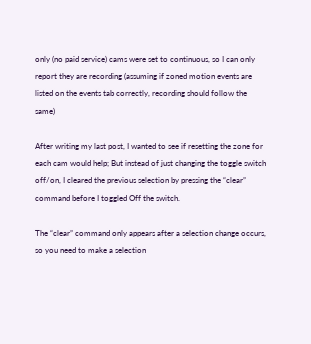only (no paid service) cams were set to continuous, so I can only report they are recording (assuming if zoned motion events are listed on the events tab correctly, recording should follow the same)

After writing my last post, I wanted to see if resetting the zone for each cam would help; But instead of just changing the toggle switch off/on, I cleared the previous selection by pressing the “clear” command before I toggled Off the switch.

The “clear” command only appears after a selection change occurs, so you need to make a selection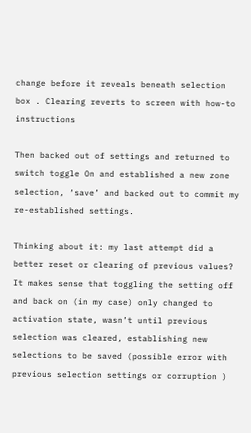change before it reveals beneath selection box . Clearing reverts to screen with how-to instructions

Then backed out of settings and returned to switch toggle On and established a new zone selection, ‘save’ and backed out to commit my re-established settings.

Thinking about it: my last attempt did a better reset or clearing of previous values? It makes sense that toggling the setting off and back on (in my case) only changed to activation state, wasn’t until previous selection was cleared, establishing new selections to be saved (possible error with previous selection settings or corruption )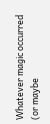Whatever magic occurred (or maybe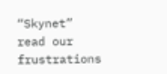“Skynet” read our frustrations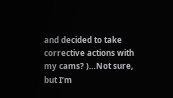and decided to take corrective actions with my cams? )…Not sure, but I’m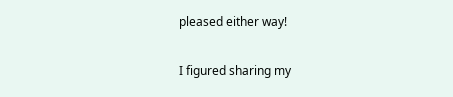pleased either way!

I figured sharing my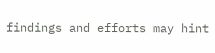findings and efforts may hint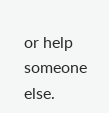or help someone else.